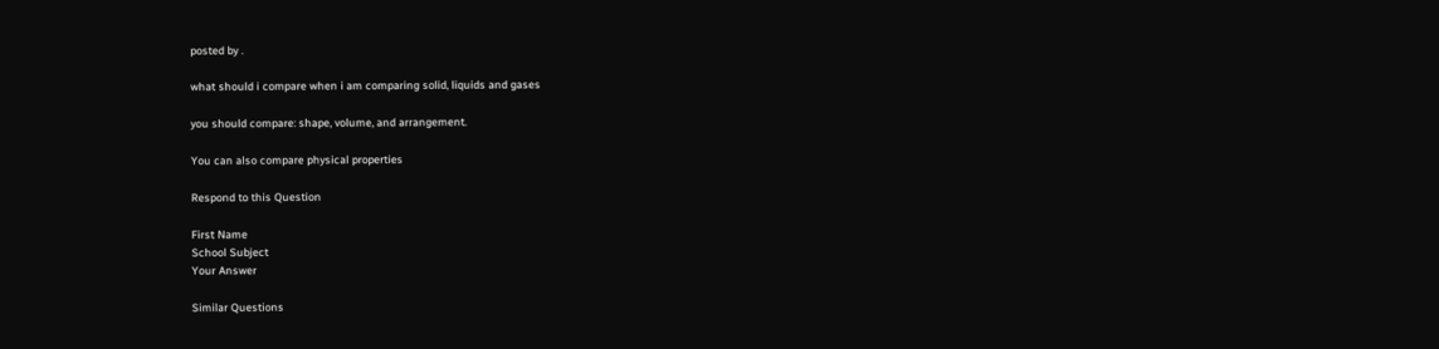posted by .

what should i compare when i am comparing solid, liquids and gases

you should compare: shape, volume, and arrangement.

You can also compare physical properties

Respond to this Question

First Name
School Subject
Your Answer

Similar Questions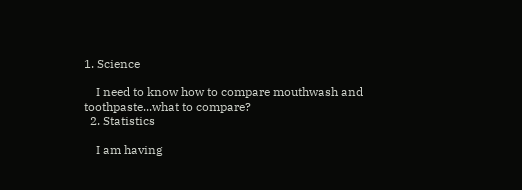1. Science

    I need to know how to compare mouthwash and toothpaste...what to compare?
  2. Statistics

    I am having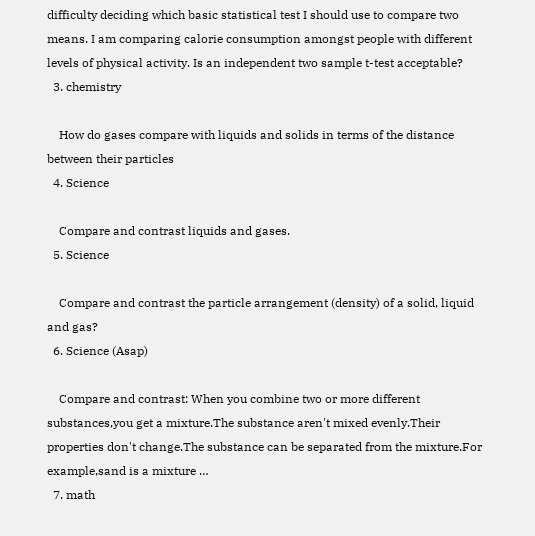difficulty deciding which basic statistical test I should use to compare two means. I am comparing calorie consumption amongst people with different levels of physical activity. Is an independent two sample t-test acceptable?
  3. chemistry

    How do gases compare with liquids and solids in terms of the distance between their particles
  4. Science

    Compare and contrast liquids and gases.
  5. Science

    Compare and contrast the particle arrangement (density) of a solid, liquid and gas?
  6. Science (Asap)

    Compare and contrast: When you combine two or more different substances,you get a mixture.The substance aren't mixed evenly.Their properties don't change.The substance can be separated from the mixture.For example,sand is a mixture …
  7. math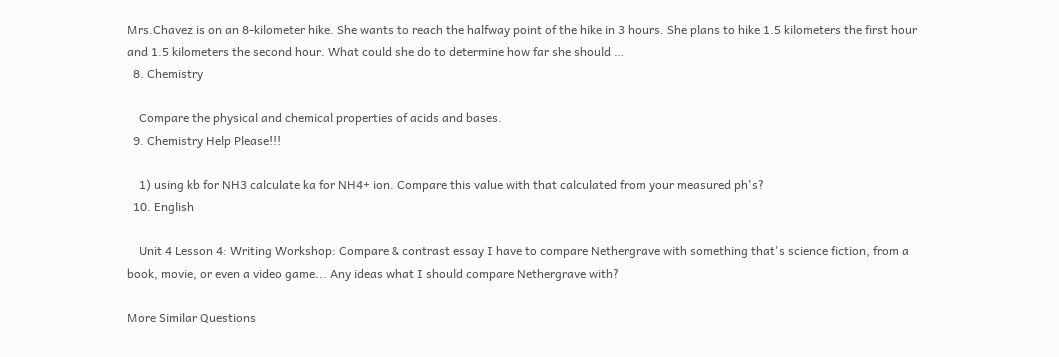Mrs.Chavez is on an 8-kilometer hike. She wants to reach the halfway point of the hike in 3 hours. She plans to hike 1.5 kilometers the first hour and 1.5 kilometers the second hour. What could she do to determine how far she should …
  8. Chemistry

    Compare the physical and chemical properties of acids and bases.
  9. Chemistry Help Please!!!

    1) using kb for NH3 calculate ka for NH4+ ion. Compare this value with that calculated from your measured ph's?
  10. English

    Unit 4 Lesson 4: Writing Workshop: Compare & contrast essay I have to compare Nethergrave with something that's science fiction, from a book, movie, or even a video game... Any ideas what I should compare Nethergrave with?

More Similar Questions